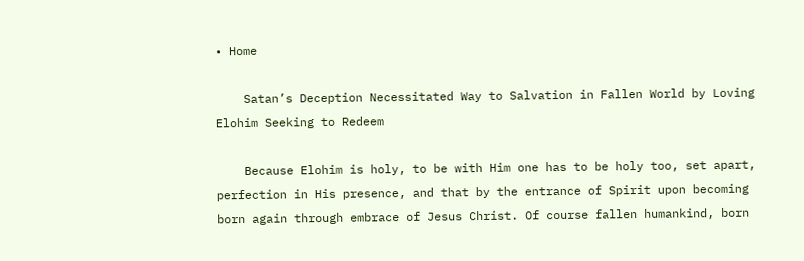• Home

    Satan’s Deception Necessitated Way to Salvation in Fallen World by Loving Elohim Seeking to Redeem

    Because Elohim is holy, to be with Him one has to be holy too, set apart, perfection in His presence, and that by the entrance of Spirit upon becoming born again through embrace of Jesus Christ. Of course fallen humankind, born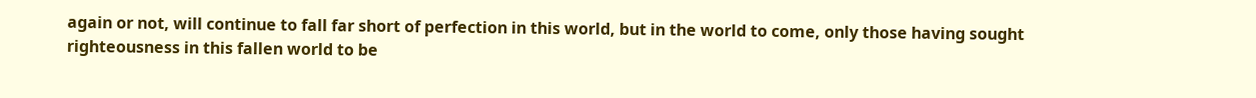again or not, will continue to fall far short of perfection in this world, but in the world to come, only those having sought righteousness in this fallen world to be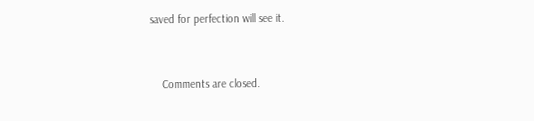saved for perfection will see it.


    Comments are closed.